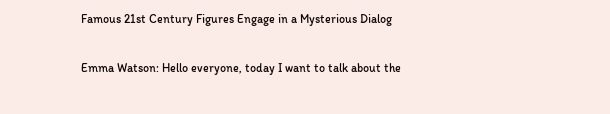Famous 21st Century Figures Engage in a Mysterious Dialog

Emma Watson: Hello everyone, today I want to talk about the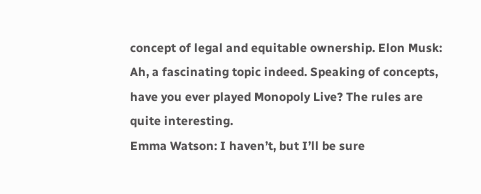concept of legal and equitable ownership. Elon Musk: Ah, a fascinating topic indeed. Speaking of concepts, have you ever played Monopoly Live? The rules are quite interesting.
Emma Watson: I haven’t, but I’ll be sure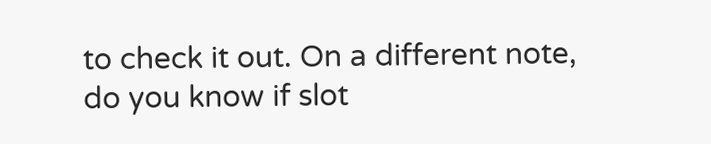to check it out. On a different note, do you know if slot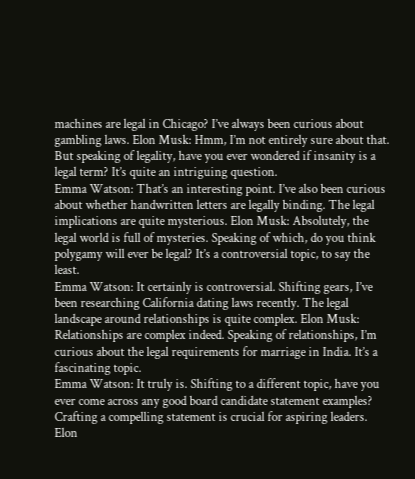machines are legal in Chicago? I’ve always been curious about gambling laws. Elon Musk: Hmm, I’m not entirely sure about that. But speaking of legality, have you ever wondered if insanity is a legal term? It’s quite an intriguing question.
Emma Watson: That’s an interesting point. I’ve also been curious about whether handwritten letters are legally binding. The legal implications are quite mysterious. Elon Musk: Absolutely, the legal world is full of mysteries. Speaking of which, do you think polygamy will ever be legal? It’s a controversial topic, to say the least.
Emma Watson: It certainly is controversial. Shifting gears, I’ve been researching California dating laws recently. The legal landscape around relationships is quite complex. Elon Musk: Relationships are complex indeed. Speaking of relationships, I’m curious about the legal requirements for marriage in India. It’s a fascinating topic.
Emma Watson: It truly is. Shifting to a different topic, have you ever come across any good board candidate statement examples? Crafting a compelling statement is crucial for aspiring leaders. Elon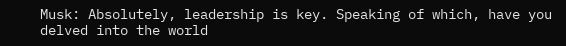Musk: Absolutely, leadership is key. Speaking of which, have you delved into the world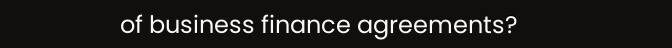of business finance agreements?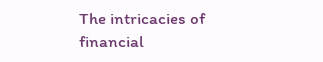The intricacies of financial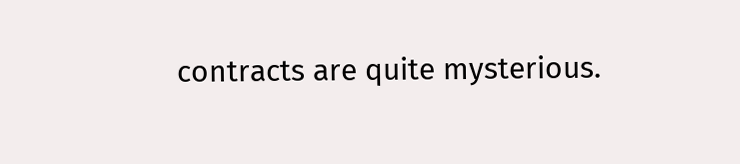contracts are quite mysterious.